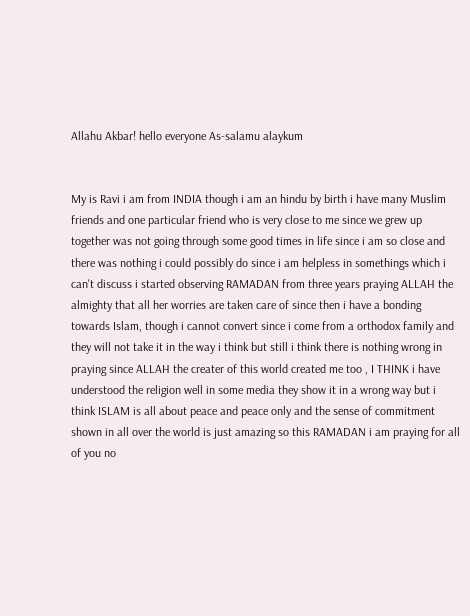Allahu Akbar! hello everyone As-salamu alaykum


My is Ravi i am from INDIA though i am an hindu by birth i have many Muslim friends and one particular friend who is very close to me since we grew up together was not going through some good times in life since i am so close and there was nothing i could possibly do since i am helpless in somethings which i can't discuss i started observing RAMADAN from three years praying ALLAH the almighty that all her worries are taken care of since then i have a bonding towards Islam, though i cannot convert since i come from a orthodox family and they will not take it in the way i think but still i think there is nothing wrong in praying since ALLAH the creater of this world created me too , I THINK i have understood the religion well in some media they show it in a wrong way but i think ISLAM is all about peace and peace only and the sense of commitment shown in all over the world is just amazing so this RAMADAN i am praying for all of you no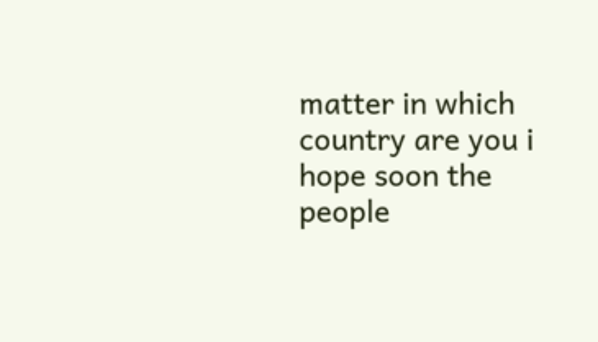matter in which country are you i hope soon the people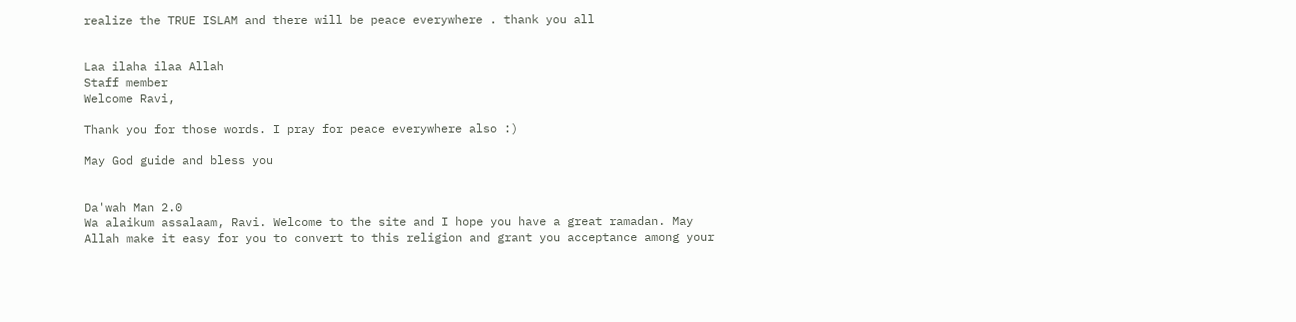realize the TRUE ISLAM and there will be peace everywhere . thank you all


Laa ilaha ilaa Allah
Staff member
Welcome Ravi,

Thank you for those words. I pray for peace everywhere also :)

May God guide and bless you


Da'wah Man 2.0
Wa alaikum assalaam, Ravi. Welcome to the site and I hope you have a great ramadan. May Allah make it easy for you to convert to this religion and grant you acceptance among your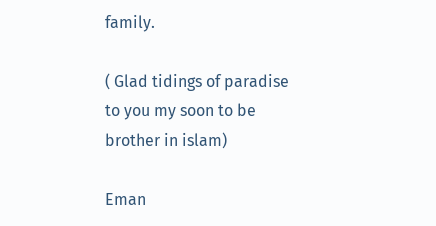family.

( Glad tidings of paradise to you my soon to be brother in islam)

Eman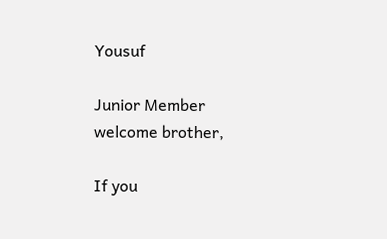Yousuf

Junior Member
welcome brother,

If you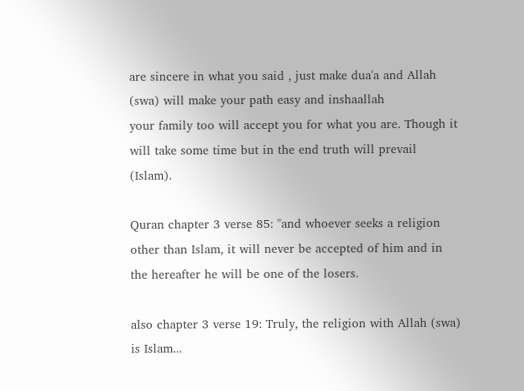are sincere in what you said , just make dua'a and Allah (swa) will make your path easy and inshaallah
your family too will accept you for what you are. Though it will take some time but in the end truth will prevail (Islam).

Quran chapter 3 verse 85: "and whoever seeks a religion other than Islam, it will never be accepted of him and in the hereafter he will be one of the losers.

also chapter 3 verse 19: Truly, the religion with Allah (swa) is Islam...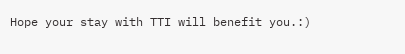Hope your stay with TTI will benefit you.:)